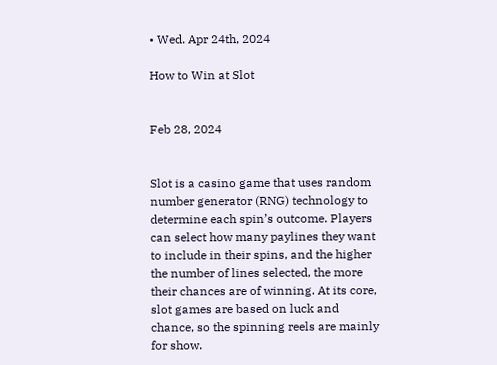• Wed. Apr 24th, 2024

How to Win at Slot


Feb 28, 2024


Slot is a casino game that uses random number generator (RNG) technology to determine each spin’s outcome. Players can select how many paylines they want to include in their spins, and the higher the number of lines selected, the more their chances are of winning. At its core, slot games are based on luck and chance, so the spinning reels are mainly for show.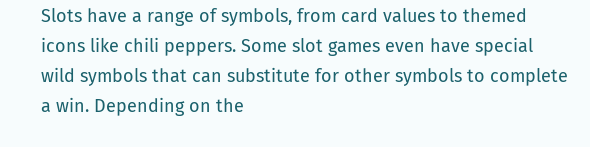Slots have a range of symbols, from card values to themed icons like chili peppers. Some slot games even have special wild symbols that can substitute for other symbols to complete a win. Depending on the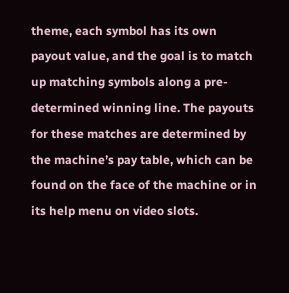theme, each symbol has its own payout value, and the goal is to match up matching symbols along a pre-determined winning line. The payouts for these matches are determined by the machine’s pay table, which can be found on the face of the machine or in its help menu on video slots.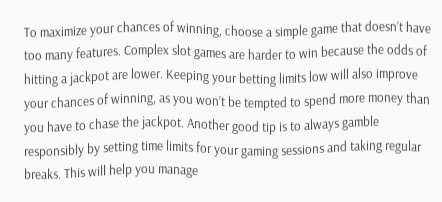To maximize your chances of winning, choose a simple game that doesn’t have too many features. Complex slot games are harder to win because the odds of hitting a jackpot are lower. Keeping your betting limits low will also improve your chances of winning, as you won’t be tempted to spend more money than you have to chase the jackpot. Another good tip is to always gamble responsibly by setting time limits for your gaming sessions and taking regular breaks. This will help you manage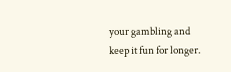your gambling and keep it fun for longer.